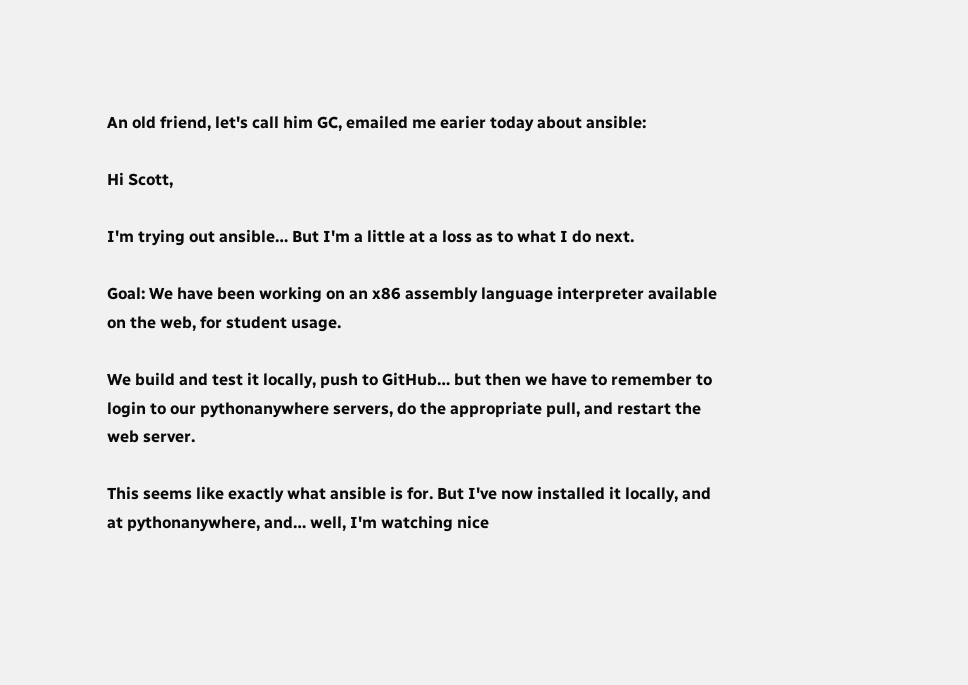An old friend, let's call him GC, emailed me earier today about ansible:

Hi Scott,

I'm trying out ansible… But I'm a little at a loss as to what I do next.

Goal: We have been working on an x86 assembly language interpreter available on the web, for student usage.

We build and test it locally, push to GitHub… but then we have to remember to login to our pythonanywhere servers, do the appropriate pull, and restart the web server.

This seems like exactly what ansible is for. But I've now installed it locally, and at pythonanywhere, and… well, I'm watching nice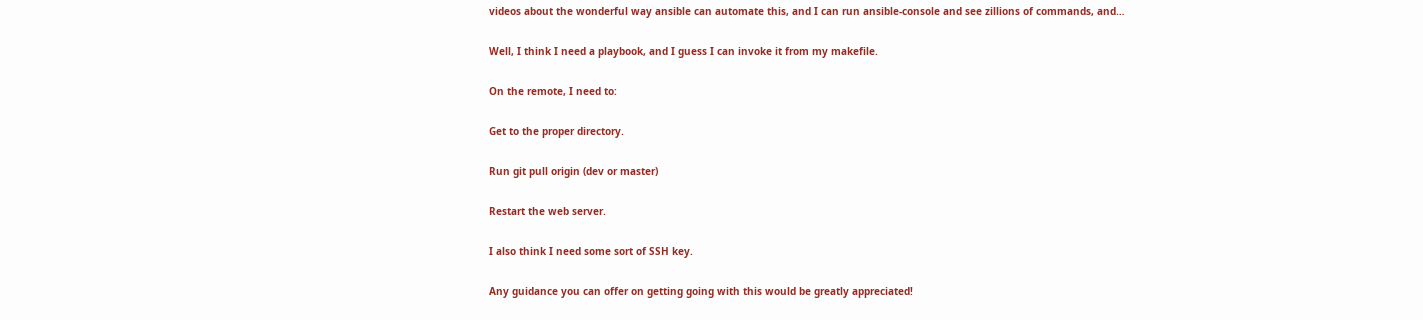videos about the wonderful way ansible can automate this, and I can run ansible-console and see zillions of commands, and…

Well, I think I need a playbook, and I guess I can invoke it from my makefile.

On the remote, I need to:

Get to the proper directory.

Run git pull origin (dev or master)

Restart the web server.

I also think I need some sort of SSH key.

Any guidance you can offer on getting going with this would be greatly appreciated!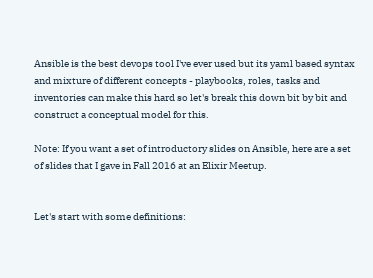Ansible is the best devops tool I've ever used but its yaml based syntax and mixture of different concepts - playbooks, roles, tasks and inventories can make this hard so let's break this down bit by bit and construct a conceptual model for this.

Note: If you want a set of introductory slides on Ansible, here are a set of slides that I gave in Fall 2016 at an Elixir Meetup.


Let's start with some definitions: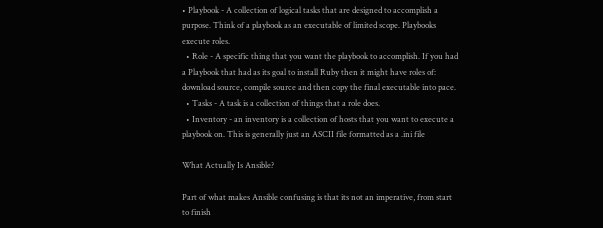• Playbook - A collection of logical tasks that are designed to accomplish a purpose. Think of a playbook as an executable of limited scope. Playbooks execute roles.
  • Role - A specific thing that you want the playbook to accomplish. If you had a Playbook that had as its goal to install Ruby then it might have roles of: download source, compile source and then copy the final executable into pace.
  • Tasks - A task is a collection of things that a role does.
  • Inventory - an inventory is a collection of hosts that you want to execute a playbook on. This is generally just an ASCII file formatted as a .ini file

What Actually Is Ansible?

Part of what makes Ansible confusing is that its not an imperative, from start to finish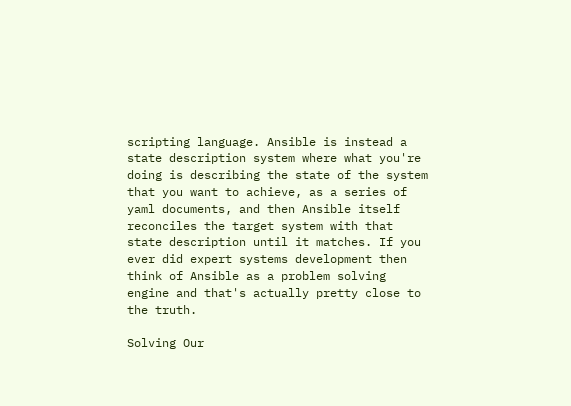scripting language. Ansible is instead a state description system where what you're doing is describing the state of the system that you want to achieve, as a series of yaml documents, and then Ansible itself reconciles the target system with that state description until it matches. If you ever did expert systems development then think of Ansible as a problem solving engine and that's actually pretty close to the truth.

Solving Our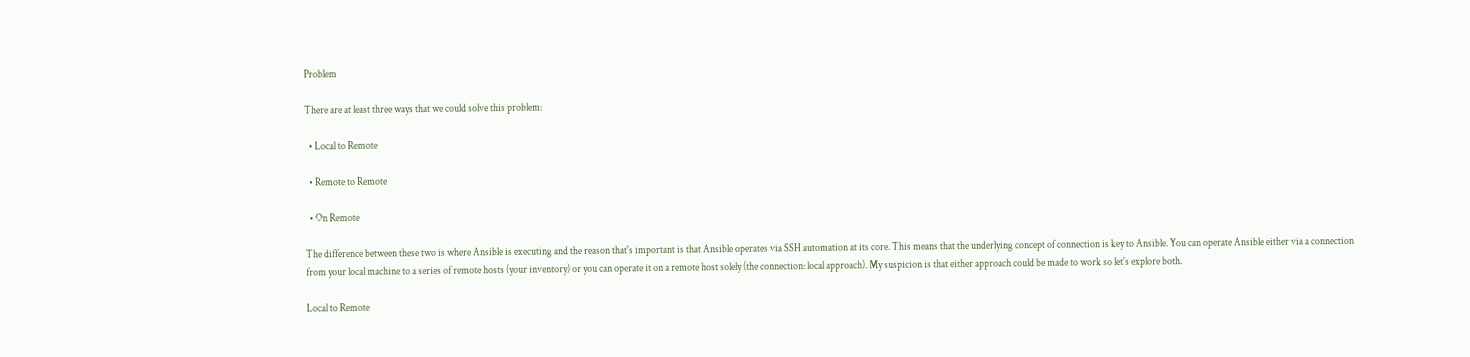Problem

There are at least three ways that we could solve this problem:

  • Local to Remote

  • Remote to Remote

  • On Remote

The difference between these two is where Ansible is executing and the reason that's important is that Ansible operates via SSH automation at its core. This means that the underlying concept of connection is key to Ansible. You can operate Ansible either via a connection from your local machine to a series of remote hosts (your inventory) or you can operate it on a remote host solely (the connection: local approach). My suspicion is that either approach could be made to work so let's explore both.

Local to Remote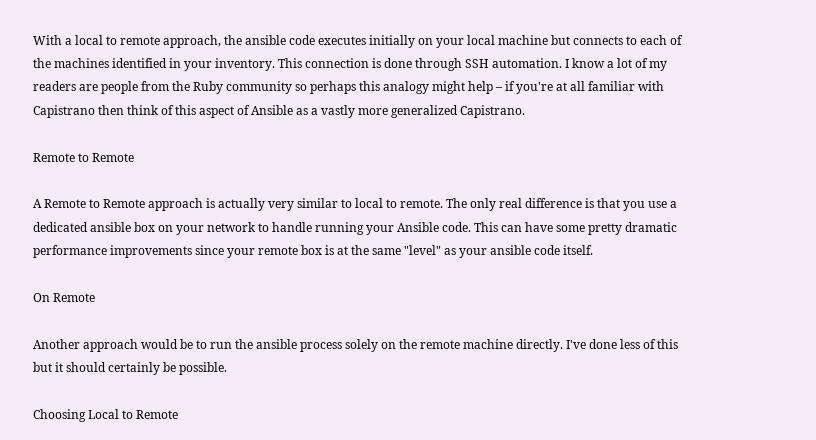With a local to remote approach, the ansible code executes initially on your local machine but connects to each of the machines identified in your inventory. This connection is done through SSH automation. I know a lot of my readers are people from the Ruby community so perhaps this analogy might help – if you're at all familiar with Capistrano then think of this aspect of Ansible as a vastly more generalized Capistrano.

Remote to Remote

A Remote to Remote approach is actually very similar to local to remote. The only real difference is that you use a dedicated ansible box on your network to handle running your Ansible code. This can have some pretty dramatic performance improvements since your remote box is at the same "level" as your ansible code itself.

On Remote

Another approach would be to run the ansible process solely on the remote machine directly. I've done less of this but it should certainly be possible.

Choosing Local to Remote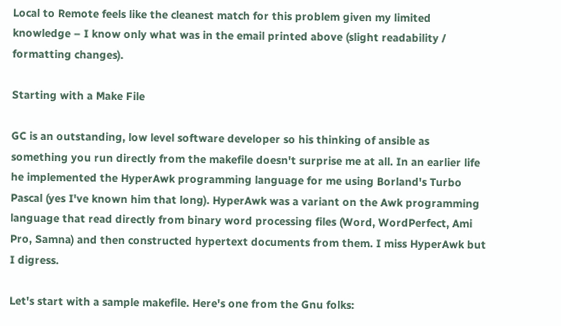Local to Remote feels like the cleanest match for this problem given my limited knowledge – I know only what was in the email printed above (slight readability / formatting changes).

Starting with a Make File

GC is an outstanding, low level software developer so his thinking of ansible as something you run directly from the makefile doesn't surprise me at all. In an earlier life he implemented the HyperAwk programming language for me using Borland's Turbo Pascal (yes I've known him that long). HyperAwk was a variant on the Awk programming language that read directly from binary word processing files (Word, WordPerfect, Ami Pro, Samna) and then constructed hypertext documents from them. I miss HyperAwk but I digress.

Let's start with a sample makefile. Here's one from the Gnu folks: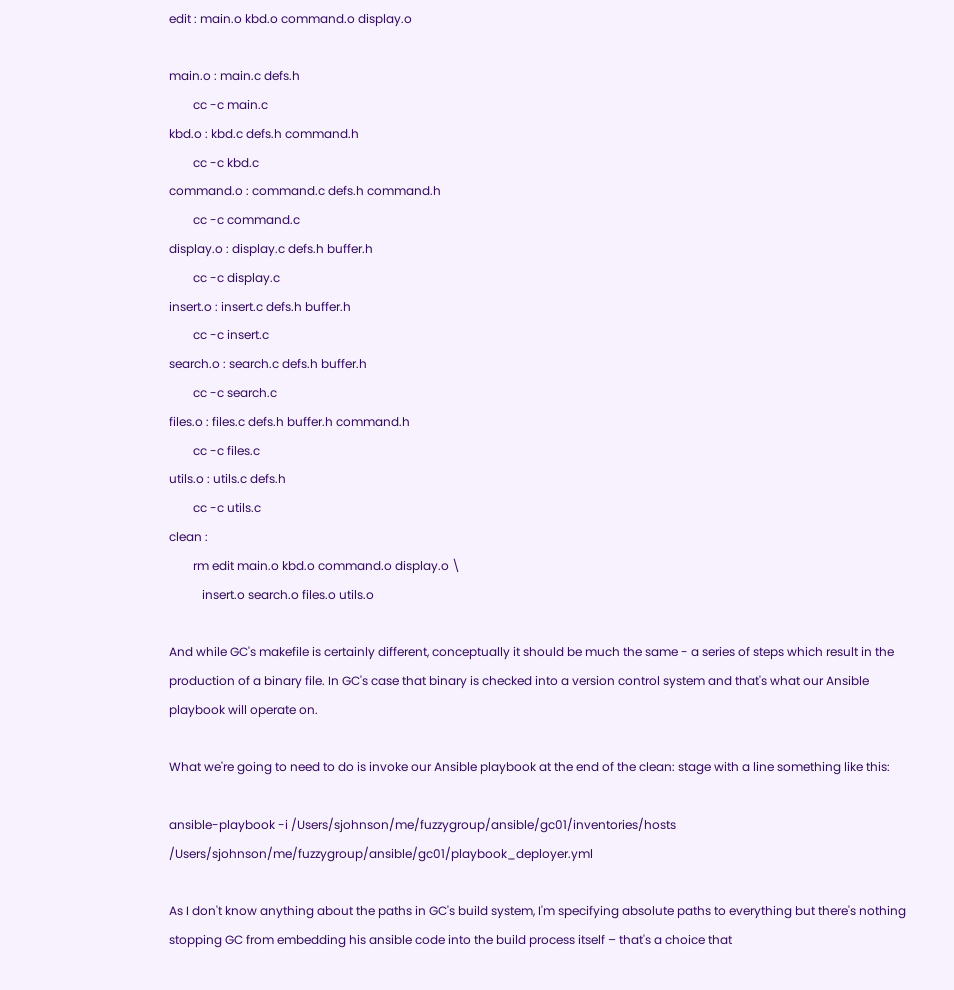edit : main.o kbd.o command.o display.o

main.o : main.c defs.h
        cc -c main.c
kbd.o : kbd.c defs.h command.h
        cc -c kbd.c
command.o : command.c defs.h command.h
        cc -c command.c
display.o : display.c defs.h buffer.h
        cc -c display.c
insert.o : insert.c defs.h buffer.h
        cc -c insert.c
search.o : search.c defs.h buffer.h
        cc -c search.c
files.o : files.c defs.h buffer.h command.h
        cc -c files.c
utils.o : utils.c defs.h
        cc -c utils.c
clean :
        rm edit main.o kbd.o command.o display.o \
           insert.o search.o files.o utils.o

And while GC's makefile is certainly different, conceptually it should be much the same - a series of steps which result in the production of a binary file. In GC's case that binary is checked into a version control system and that's what our Ansible playbook will operate on.

What we're going to need to do is invoke our Ansible playbook at the end of the clean: stage with a line something like this:

ansible-playbook -i /Users/sjohnson/me/fuzzygroup/ansible/gc01/inventories/hosts /Users/sjohnson/me/fuzzygroup/ansible/gc01/playbook_deployer.yml

As I don't know anything about the paths in GC's build system, I'm specifying absolute paths to everything but there's nothing stopping GC from embedding his ansible code into the build process itself – that's a choice that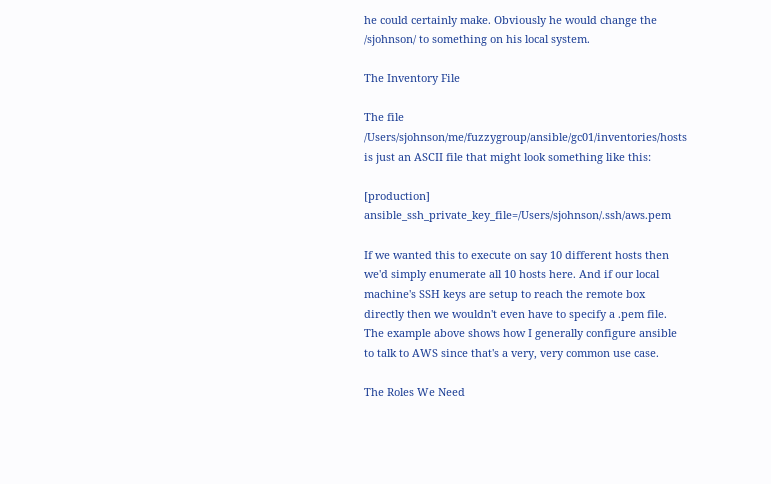he could certainly make. Obviously he would change the /sjohnson/ to something on his local system.

The Inventory File

The file /Users/sjohnson/me/fuzzygroup/ansible/gc01/inventories/hosts is just an ASCII file that might look something like this:

[production]        ansible_ssh_private_key_file=/Users/sjohnson/.ssh/aws.pem

If we wanted this to execute on say 10 different hosts then we'd simply enumerate all 10 hosts here. And if our local machine's SSH keys are setup to reach the remote box directly then we wouldn't even have to specify a .pem file. The example above shows how I generally configure ansible to talk to AWS since that's a very, very common use case.

The Roles We Need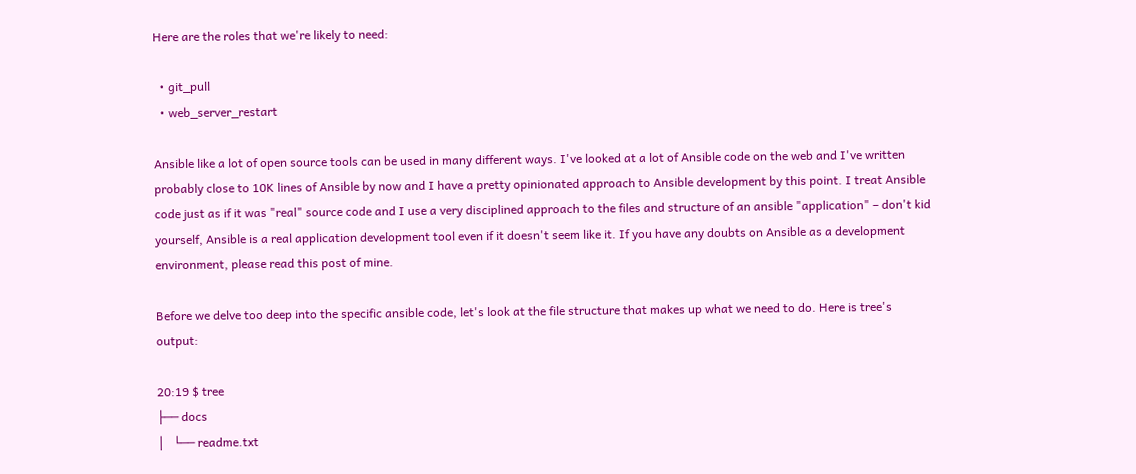Here are the roles that we're likely to need:

  • git_pull
  • web_server_restart

Ansible like a lot of open source tools can be used in many different ways. I've looked at a lot of Ansible code on the web and I've written probably close to 10K lines of Ansible by now and I have a pretty opinionated approach to Ansible development by this point. I treat Ansible code just as if it was "real" source code and I use a very disciplined approach to the files and structure of an ansible "application" – don't kid yourself, Ansible is a real application development tool even if it doesn't seem like it. If you have any doubts on Ansible as a development environment, please read this post of mine.

Before we delve too deep into the specific ansible code, let's look at the file structure that makes up what we need to do. Here is tree's output:

20:19 $ tree
├── docs
│   └── readme.txt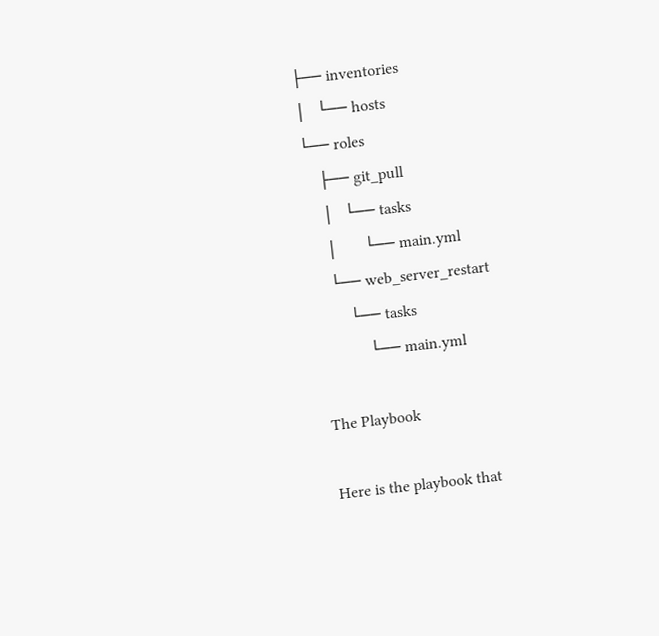├── inventories
│   └── hosts
└── roles
    ├── git_pull
    │   └── tasks
    │       └── main.yml
    └── web_server_restart
        └── tasks
            └── main.yml

The Playbook

Here is the playbook that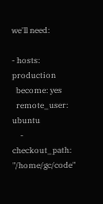we'll need:

- hosts: production
  become: yes
  remote_user: ubuntu
    - checkout_path: "/home/gc/code"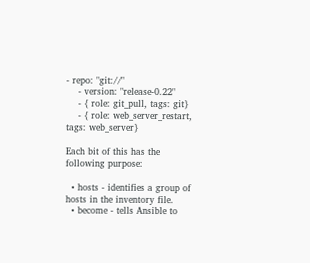- repo: "git://"
    - version: "release-0.22"
    - { role: git_pull, tags: git}
    - { role: web_server_restart, tags: web_server}

Each bit of this has the following purpose:

  • hosts - identifies a group of hosts in the inventory file.
  • become - tells Ansible to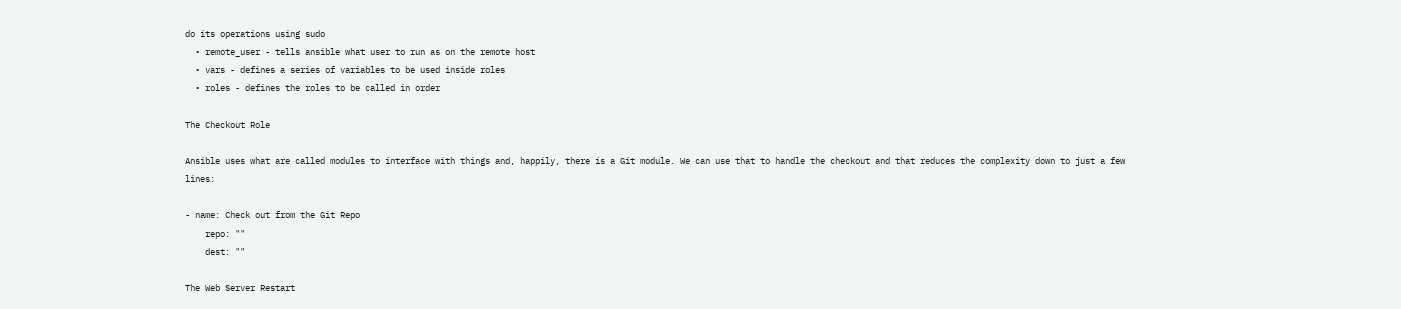do its operations using sudo
  • remote_user - tells ansible what user to run as on the remote host
  • vars - defines a series of variables to be used inside roles
  • roles - defines the roles to be called in order

The Checkout Role

Ansible uses what are called modules to interface with things and, happily, there is a Git module. We can use that to handle the checkout and that reduces the complexity down to just a few lines:

- name: Check out from the Git Repo
    repo: ""
    dest: ""

The Web Server Restart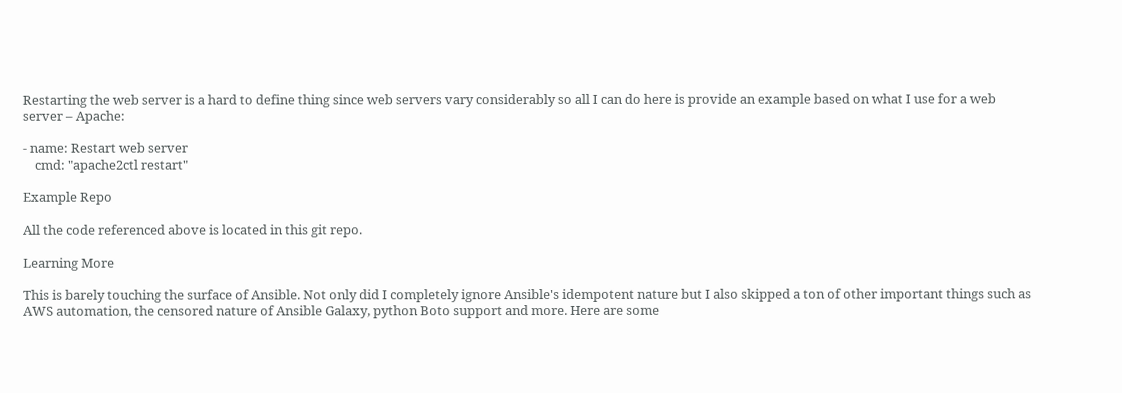Restarting the web server is a hard to define thing since web servers vary considerably so all I can do here is provide an example based on what I use for a web server – Apache:

- name: Restart web server
    cmd: "apache2ctl restart"

Example Repo

All the code referenced above is located in this git repo.

Learning More

This is barely touching the surface of Ansible. Not only did I completely ignore Ansible's idempotent nature but I also skipped a ton of other important things such as AWS automation, the censored nature of Ansible Galaxy, python Boto support and more. Here are some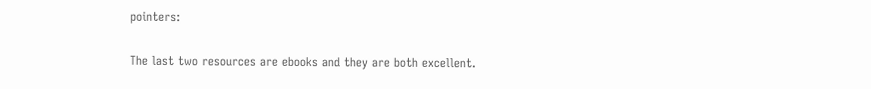pointers:

The last two resources are ebooks and they are both excellent.